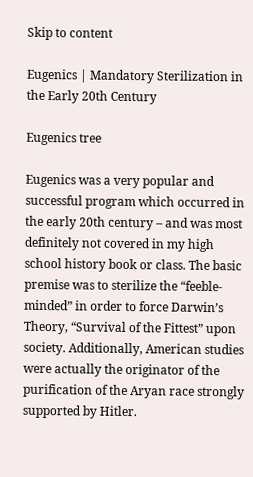Skip to content

Eugenics | Mandatory Sterilization in the Early 20th Century

Eugenics tree

Eugenics was a very popular and successful program which occurred in the early 20th century – and was most definitely not covered in my high school history book or class. The basic premise was to sterilize the “feeble-minded” in order to force Darwin’s Theory, “Survival of the Fittest” upon society. Additionally, American studies were actually the originator of the purification of the Aryan race strongly supported by Hitler.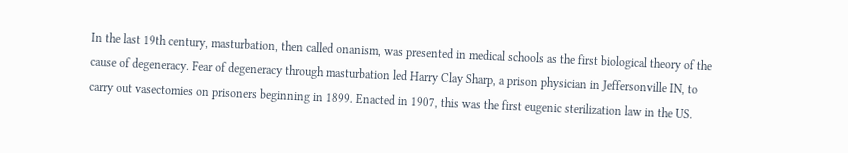In the last 19th century, masturbation, then called onanism, was presented in medical schools as the first biological theory of the cause of degeneracy. Fear of degeneracy through masturbation led Harry Clay Sharp, a prison physician in Jeffersonville IN, to carry out vasectomies on prisoners beginning in 1899. Enacted in 1907, this was the first eugenic sterilization law in the US.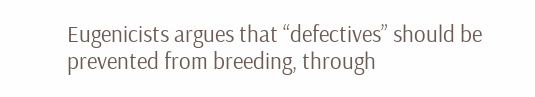Eugenicists argues that “defectives” should be prevented from breeding, through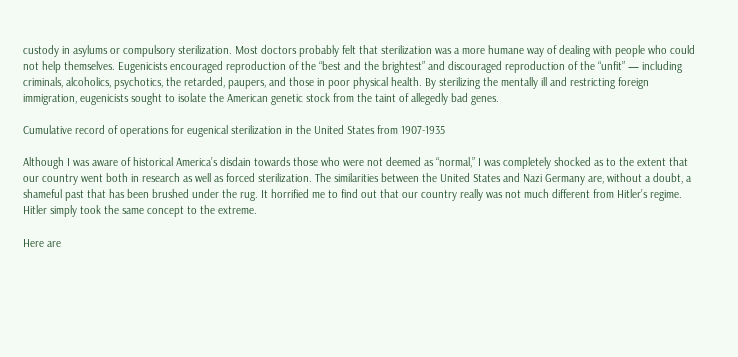custody in asylums or compulsory sterilization. Most doctors probably felt that sterilization was a more humane way of dealing with people who could not help themselves. Eugenicists encouraged reproduction of the “best and the brightest” and discouraged reproduction of the “unfit” — including criminals, alcoholics, psychotics, the retarded, paupers, and those in poor physical health. By sterilizing the mentally ill and restricting foreign immigration, eugenicists sought to isolate the American genetic stock from the taint of allegedly bad genes.

Cumulative record of operations for eugenical sterilization in the United States from 1907-1935

Although I was aware of historical America’s disdain towards those who were not deemed as “normal,” I was completely shocked as to the extent that our country went both in research as well as forced sterilization. The similarities between the United States and Nazi Germany are, without a doubt, a shameful past that has been brushed under the rug. It horrified me to find out that our country really was not much different from Hitler’s regime. Hitler simply took the same concept to the extreme.

Here are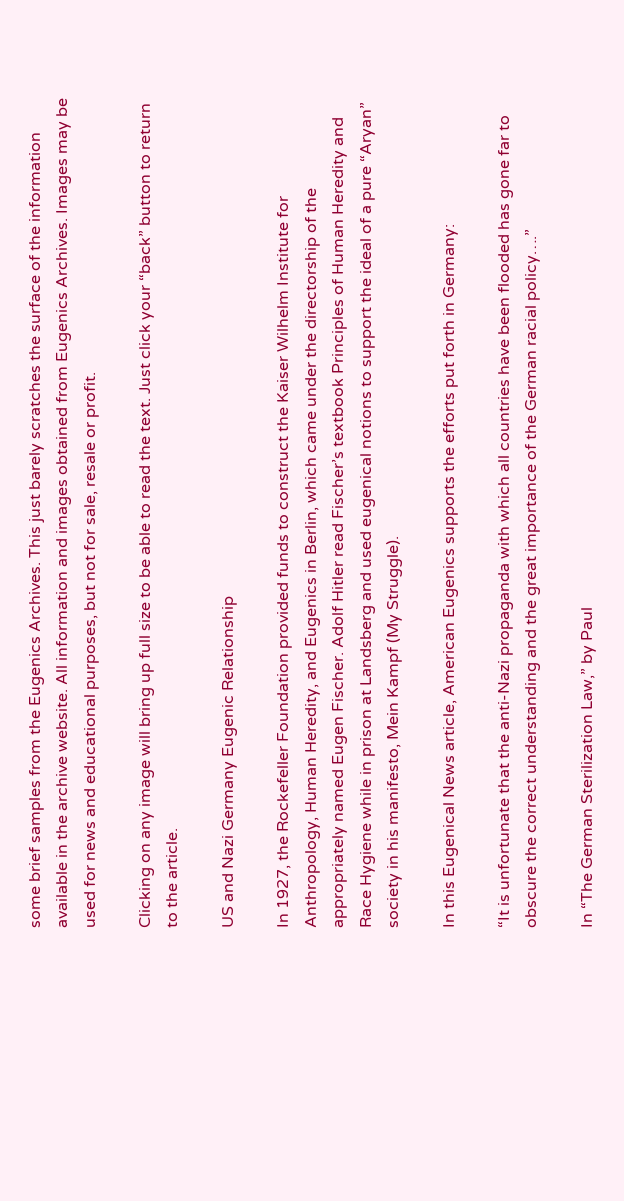some brief samples from the Eugenics Archives. This just barely scratches the surface of the information available in the archive website. All information and images obtained from Eugenics Archives. Images may be used for news and educational purposes, but not for sale, resale or profit.

Clicking on any image will bring up full size to be able to read the text. Just click your “back” button to return to the article.

US and Nazi Germany Eugenic Relationship

In 1927, the Rockefeller Foundation provided funds to construct the Kaiser Wilhelm Institute for Anthropology, Human Heredity, and Eugenics in Berlin, which came under the directorship of the appropriately named Eugen Fischer. Adolf Hitler read Fischer’s textbook Principles of Human Heredity and Race Hygiene while in prison at Landsberg and used eugenical notions to support the ideal of a pure “Aryan” society in his manifesto, Mein Kampf (My Struggle).

In this Eugenical News article, American Eugenics supports the efforts put forth in Germany:

“It is unfortunate that the anti-Nazi propaganda with which all countries have been flooded has gone far to obscure the correct understanding and the great importance of the German racial policy….”

In “The German Sterilization Law,” by Paul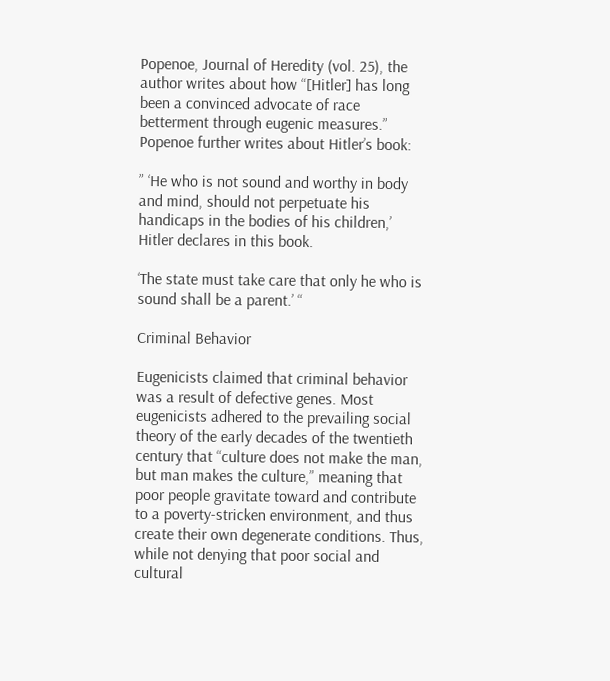Popenoe, Journal of Heredity (vol. 25), the author writes about how “[Hitler] has long been a convinced advocate of race betterment through eugenic measures.” Popenoe further writes about Hitler’s book:

” ‘He who is not sound and worthy in body and mind, should not perpetuate his handicaps in the bodies of his children,’ Hitler declares in this book.

‘The state must take care that only he who is sound shall be a parent.’ “

Criminal Behavior

Eugenicists claimed that criminal behavior was a result of defective genes. Most eugenicists adhered to the prevailing social theory of the early decades of the twentieth century that “culture does not make the man, but man makes the culture,” meaning that poor people gravitate toward and contribute to a poverty-stricken environment, and thus create their own degenerate conditions. Thus, while not denying that poor social and cultural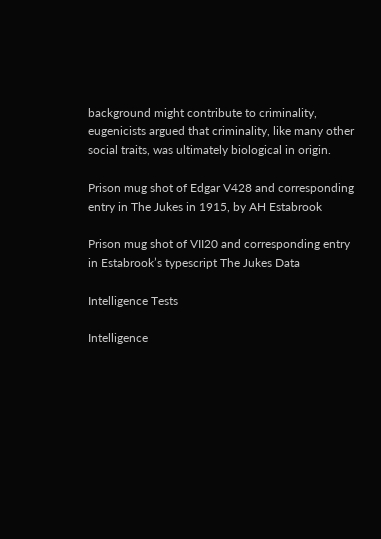background might contribute to criminality, eugenicists argued that criminality, like many other social traits, was ultimately biological in origin.

Prison mug shot of Edgar V428 and corresponding entry in The Jukes in 1915, by AH Estabrook

Prison mug shot of VII20 and corresponding entry in Estabrook’s typescript The Jukes Data

Intelligence Tests

Intelligence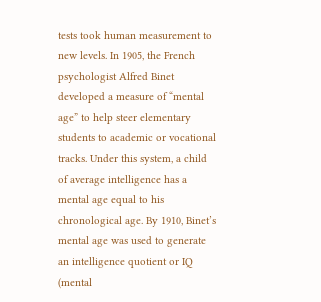tests took human measurement to new levels. In 1905, the French psychologist Alfred Binet developed a measure of “mental age” to help steer elementary students to academic or vocational tracks. Under this system, a child of average intelligence has a mental age equal to his chronological age. By 1910, Binet’s mental age was used to generate an intelligence quotient or IQ (mental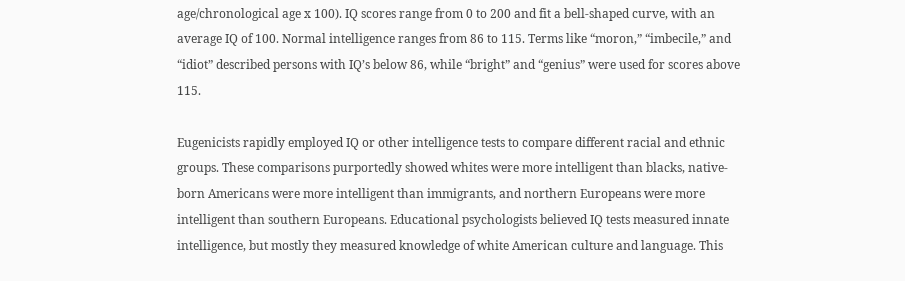age/chronological age x 100). IQ scores range from 0 to 200 and fit a bell-shaped curve, with an average IQ of 100. Normal intelligence ranges from 86 to 115. Terms like “moron,” “imbecile,” and “idiot” described persons with IQ’s below 86, while “bright” and “genius” were used for scores above 115.

Eugenicists rapidly employed IQ or other intelligence tests to compare different racial and ethnic groups. These comparisons purportedly showed whites were more intelligent than blacks, native-born Americans were more intelligent than immigrants, and northern Europeans were more intelligent than southern Europeans. Educational psychologists believed IQ tests measured innate intelligence, but mostly they measured knowledge of white American culture and language. This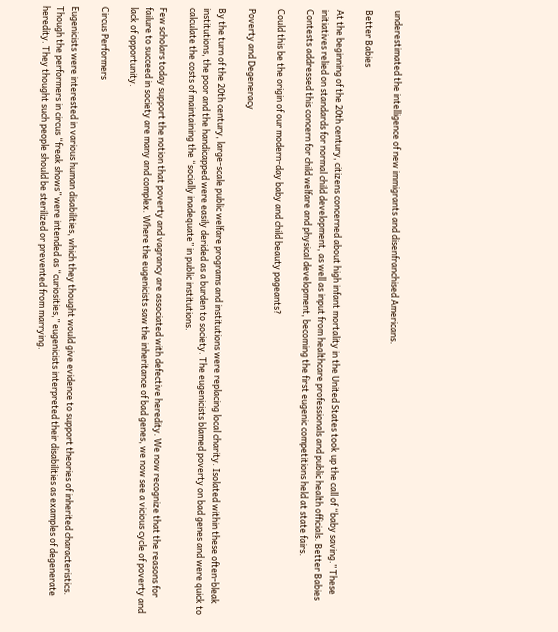underestimated the intelligence of new immigrants and disenfranchised Americans.

Better Babies

At the beginning of the 20th century, citizens concerned about high infant mortality in the United States took up the call of “baby saving.” These initiatives relied on standards for normal child development, as well as input from healthcare professionals and public health officials. Better Babies Contests addressed this concern for child welfare and physical development, becoming the first eugenic competitions held at state fairs.

Could this be the origin of our modern-day baby and child beauty pageants?

Poverty and Degeneracy

By the turn of the 20th century, large-scale public welfare programs and institutions were replacing local charity. Isolated within these often-bleak institutions, the poor and the handicapped were easily derided as a burden to society. The eugenicists blamed poverty on bad genes and were quick to calculate the costs of maintaining the “socially inadequate” in public institutions.

Few scholars today support the notion that poverty and vagrancy are associated with defective heredity. We now recognize that the reasons for failure to succeed in society are many and complex. Where the eugenicists saw the inheritance of bad genes, we now see a vicious cycle of poverty and lack of opportunity.

Circus Performers

Eugenicists were interested in various human disabilities, which they thought would give evidence to support theories of inherited characteristics. Though the performers in circus “freak shows” were intended as “curiosities,” eugenicists interpreted their disabilities as examples of degenerate heredity. They thought such people should be sterilized or prevented from marrying.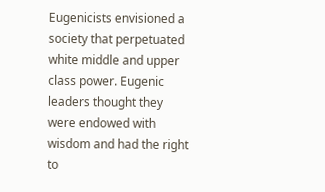Eugenicists envisioned a society that perpetuated white middle and upper class power. Eugenic leaders thought they were endowed with wisdom and had the right to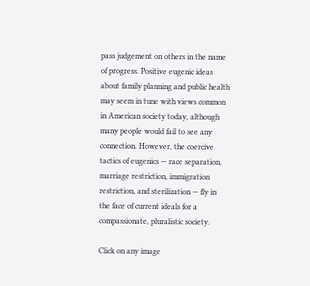pass judgement on others in the name of progress. Positive eugenic ideas about family planning and public health may seem in tune with views common in American society today, although many people would fail to see any connection. However, the coercive tactics of eugenics — race separation, marriage restriction, immigration restriction, and sterilization — fly in the face of current ideals for a compassionate, pluralistic society.

Click on any image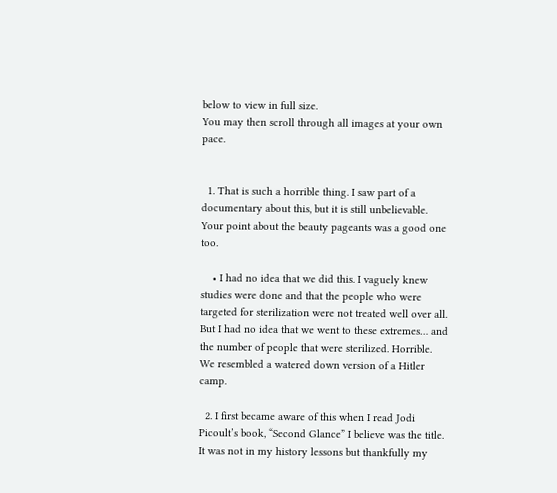below to view in full size.
You may then scroll through all images at your own pace.


  1. That is such a horrible thing. I saw part of a documentary about this, but it is still unbelievable. Your point about the beauty pageants was a good one too.

    • I had no idea that we did this. I vaguely knew studies were done and that the people who were targeted for sterilization were not treated well over all. But I had no idea that we went to these extremes… and the number of people that were sterilized. Horrible. We resembled a watered down version of a Hitler camp.

  2. I first became aware of this when I read Jodi Picoult’s book, “Second Glance” I believe was the title. It was not in my history lessons but thankfully my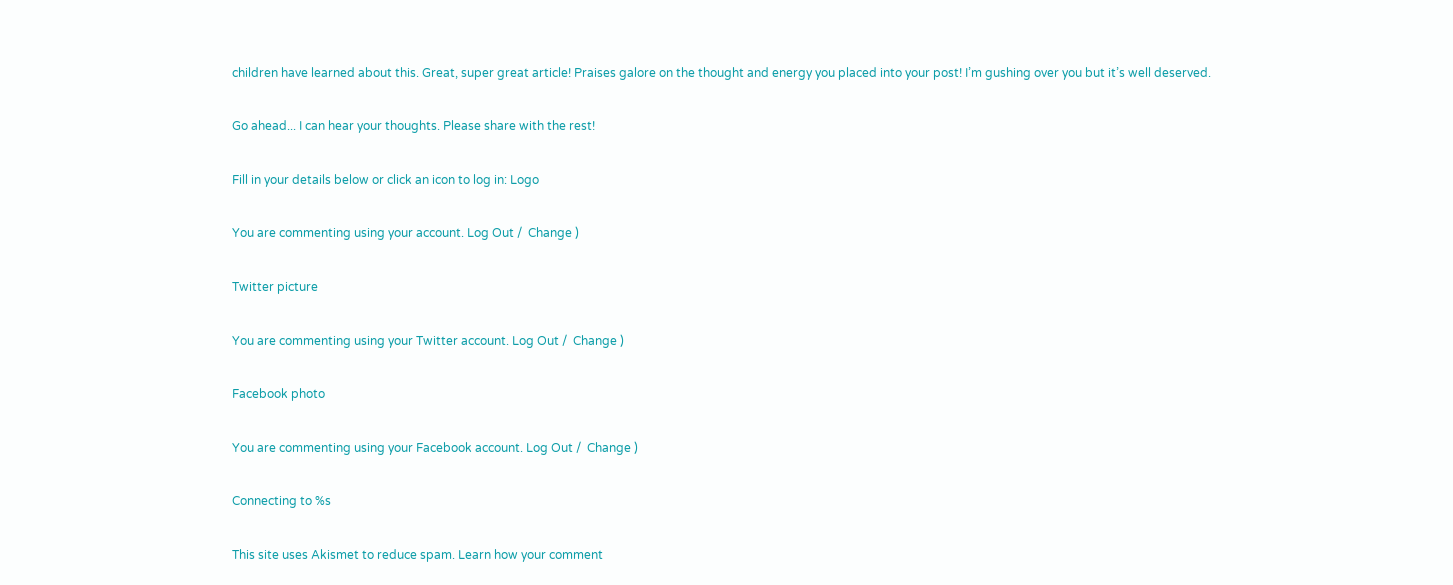children have learned about this. Great, super great article! Praises galore on the thought and energy you placed into your post! I’m gushing over you but it’s well deserved.

Go ahead... I can hear your thoughts. Please share with the rest!

Fill in your details below or click an icon to log in: Logo

You are commenting using your account. Log Out /  Change )

Twitter picture

You are commenting using your Twitter account. Log Out /  Change )

Facebook photo

You are commenting using your Facebook account. Log Out /  Change )

Connecting to %s

This site uses Akismet to reduce spam. Learn how your comment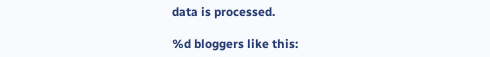data is processed.

%d bloggers like this: